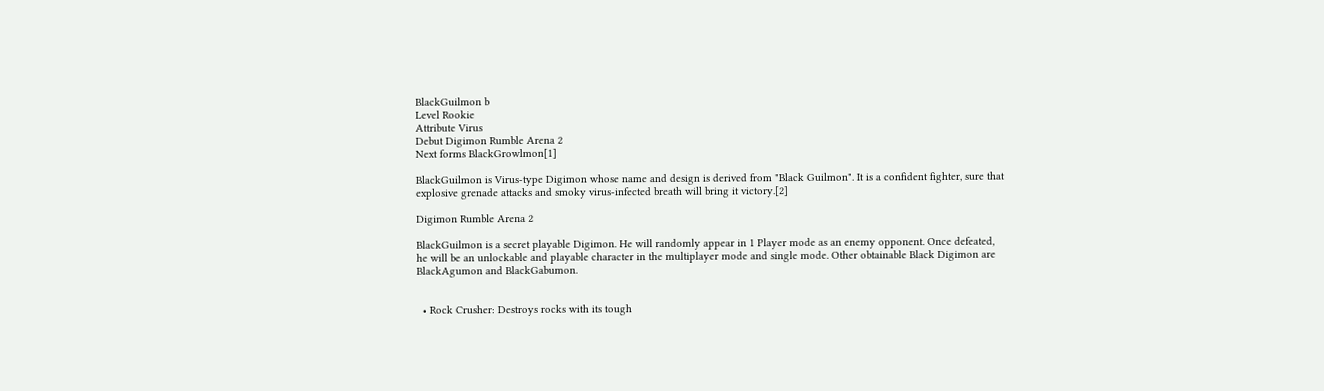BlackGuilmon b
Level Rookie
Attribute Virus
Debut Digimon Rumble Arena 2
Next forms BlackGrowlmon[1]

BlackGuilmon is Virus-type Digimon whose name and design is derived from "Black Guilmon". It is a confident fighter, sure that explosive grenade attacks and smoky virus-infected breath will bring it victory.[2]

Digimon Rumble Arena 2

BlackGuilmon is a secret playable Digimon. He will randomly appear in 1 Player mode as an enemy opponent. Once defeated, he will be an unlockable and playable character in the multiplayer mode and single mode. Other obtainable Black Digimon are BlackAgumon and BlackGabumon.


  • Rock Crusher: Destroys rocks with its tough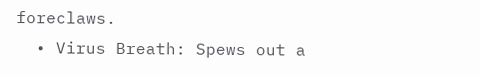foreclaws.
  • Virus Breath: Spews out a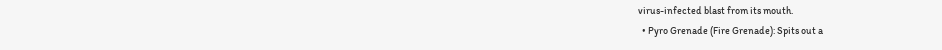virus-infected blast from its mouth.
  • Pyro Grenade (Fire Grenade): Spits out a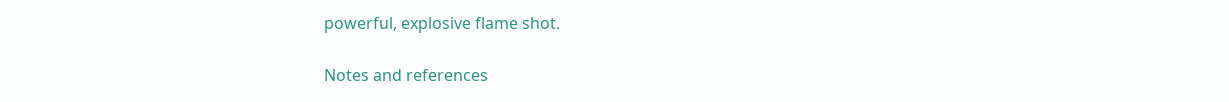powerful, explosive flame shot.

Notes and references